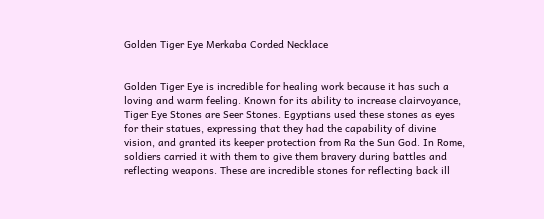Golden Tiger Eye Merkaba Corded Necklace


Golden Tiger Eye is incredible for healing work because it has such a loving and warm feeling. Known for its ability to increase clairvoyance, Tiger Eye Stones are Seer Stones. Egyptians used these stones as eyes for their statues, expressing that they had the capability of divine vision, and granted its keeper protection from Ra the Sun God. In Rome, soldiers carried it with them to give them bravery during battles and reflecting weapons. These are incredible stones for reflecting back ill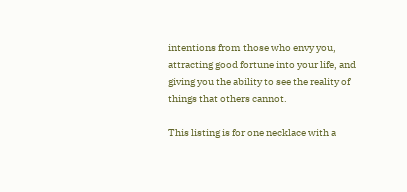intentions from those who envy you, attracting good fortune into your life, and giving you the ability to see the reality of things that others cannot.

This listing is for one necklace with a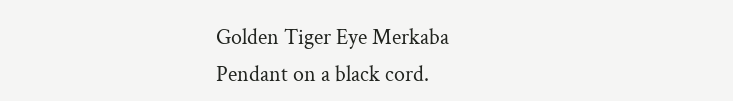Golden Tiger Eye Merkaba Pendant on a black cord.